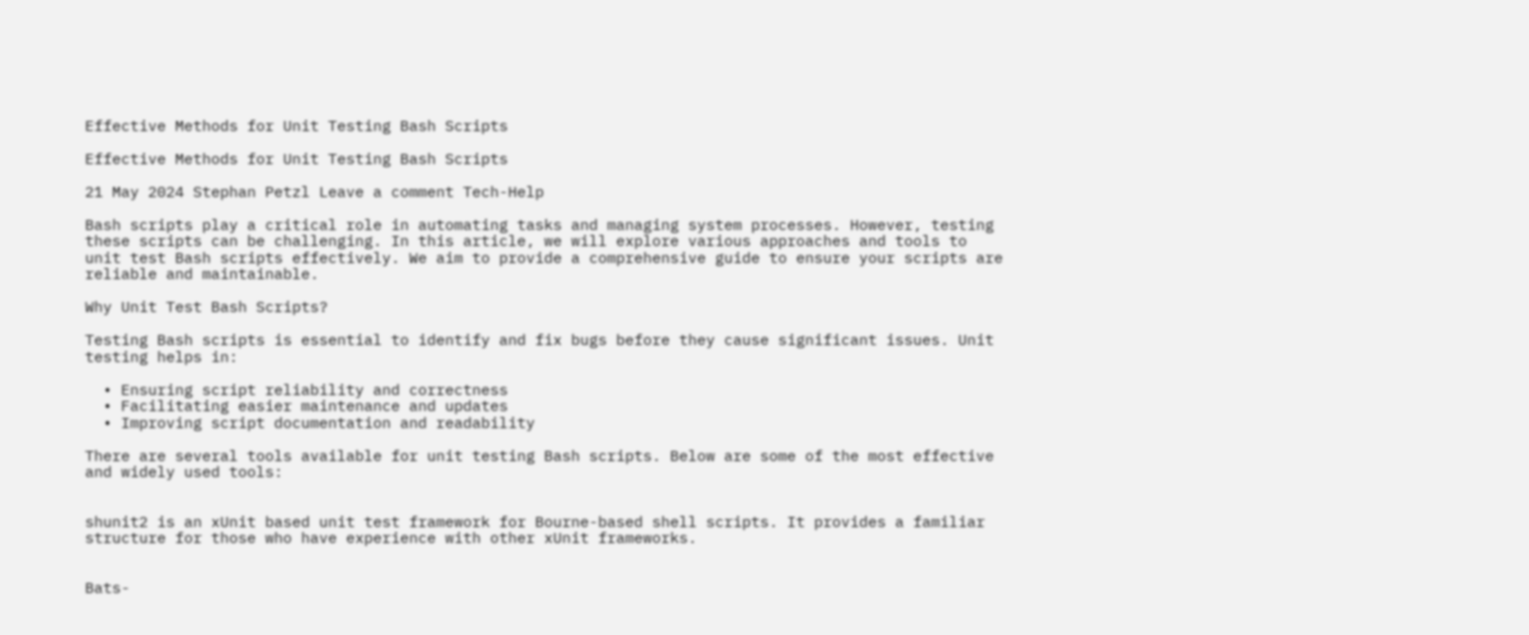Effective Methods for Unit Testing Bash Scripts

Effective Methods for Unit Testing Bash Scripts

21 May 2024 Stephan Petzl Leave a comment Tech-Help

Bash scripts play a critical role in automating tasks and managing system processes. However, testing these scripts can be challenging. In this article, we will explore various approaches and tools to unit test Bash scripts effectively. We aim to provide a comprehensive guide to ensure your scripts are reliable and maintainable.

Why Unit Test Bash Scripts?

Testing Bash scripts is essential to identify and fix bugs before they cause significant issues. Unit testing helps in:

  • Ensuring script reliability and correctness
  • Facilitating easier maintenance and updates
  • Improving script documentation and readability

There are several tools available for unit testing Bash scripts. Below are some of the most effective and widely used tools:


shunit2 is an xUnit based unit test framework for Bourne-based shell scripts. It provides a familiar structure for those who have experience with other xUnit frameworks.


Bats-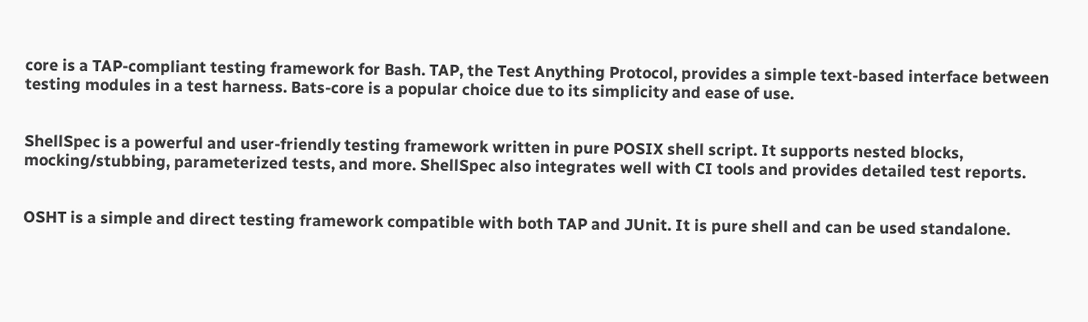core is a TAP-compliant testing framework for Bash. TAP, the Test Anything Protocol, provides a simple text-based interface between testing modules in a test harness. Bats-core is a popular choice due to its simplicity and ease of use.


ShellSpec is a powerful and user-friendly testing framework written in pure POSIX shell script. It supports nested blocks, mocking/stubbing, parameterized tests, and more. ShellSpec also integrates well with CI tools and provides detailed test reports.


OSHT is a simple and direct testing framework compatible with both TAP and JUnit. It is pure shell and can be used standalone.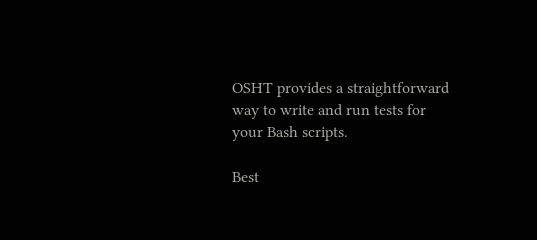OSHT provides a straightforward way to write and run tests for your Bash scripts.

Best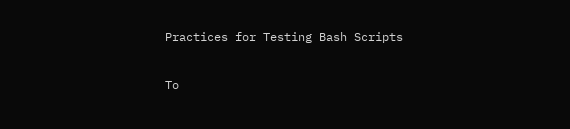Practices for Testing Bash Scripts

To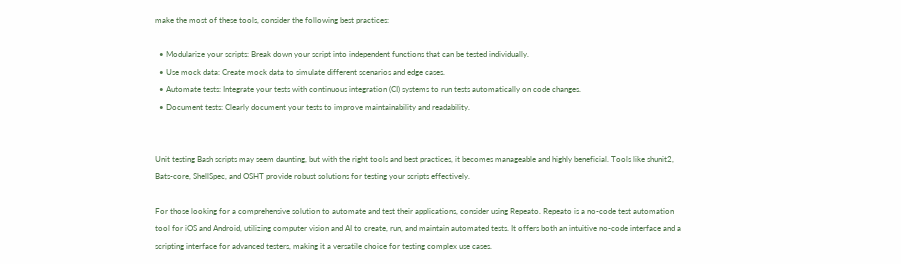make the most of these tools, consider the following best practices:

  • Modularize your scripts: Break down your script into independent functions that can be tested individually.
  • Use mock data: Create mock data to simulate different scenarios and edge cases.
  • Automate tests: Integrate your tests with continuous integration (CI) systems to run tests automatically on code changes.
  • Document tests: Clearly document your tests to improve maintainability and readability.


Unit testing Bash scripts may seem daunting, but with the right tools and best practices, it becomes manageable and highly beneficial. Tools like shunit2, Bats-core, ShellSpec, and OSHT provide robust solutions for testing your scripts effectively.

For those looking for a comprehensive solution to automate and test their applications, consider using Repeato. Repeato is a no-code test automation tool for iOS and Android, utilizing computer vision and AI to create, run, and maintain automated tests. It offers both an intuitive no-code interface and a scripting interface for advanced testers, making it a versatile choice for testing complex use cases.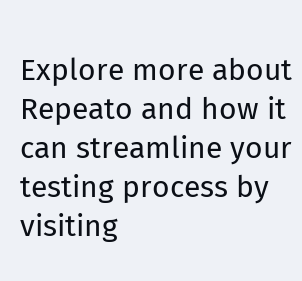Explore more about Repeato and how it can streamline your testing process by visiting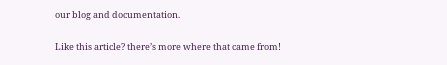our blog and documentation.

Like this article? there’s more where that came from!